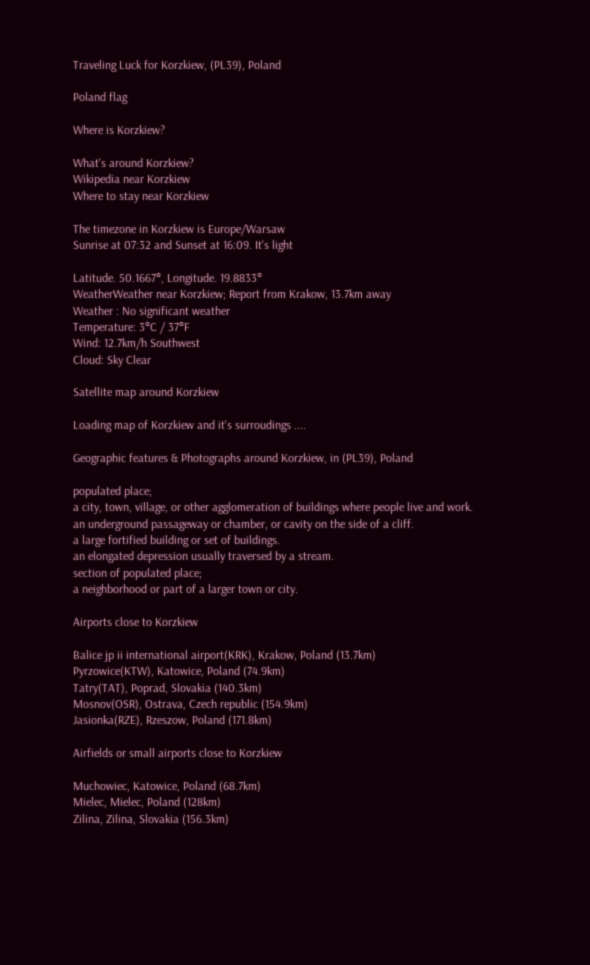Traveling Luck for Korzkiew, (PL39), Poland

Poland flag

Where is Korzkiew?

What's around Korzkiew?
Wikipedia near Korzkiew
Where to stay near Korzkiew

The timezone in Korzkiew is Europe/Warsaw
Sunrise at 07:32 and Sunset at 16:09. It's light

Latitude. 50.1667°, Longitude. 19.8833°
WeatherWeather near Korzkiew; Report from Krakow, 13.7km away
Weather : No significant weather
Temperature: 3°C / 37°F
Wind: 12.7km/h Southwest
Cloud: Sky Clear

Satellite map around Korzkiew

Loading map of Korzkiew and it's surroudings ....

Geographic features & Photographs around Korzkiew, in (PL39), Poland

populated place;
a city, town, village, or other agglomeration of buildings where people live and work.
an underground passageway or chamber, or cavity on the side of a cliff.
a large fortified building or set of buildings.
an elongated depression usually traversed by a stream.
section of populated place;
a neighborhood or part of a larger town or city.

Airports close to Korzkiew

Balice jp ii international airport(KRK), Krakow, Poland (13.7km)
Pyrzowice(KTW), Katowice, Poland (74.9km)
Tatry(TAT), Poprad, Slovakia (140.3km)
Mosnov(OSR), Ostrava, Czech republic (154.9km)
Jasionka(RZE), Rzeszow, Poland (171.8km)

Airfields or small airports close to Korzkiew

Muchowiec, Katowice, Poland (68.7km)
Mielec, Mielec, Poland (128km)
Zilina, Zilina, Slovakia (156.3km)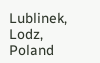Lublinek, Lodz, Poland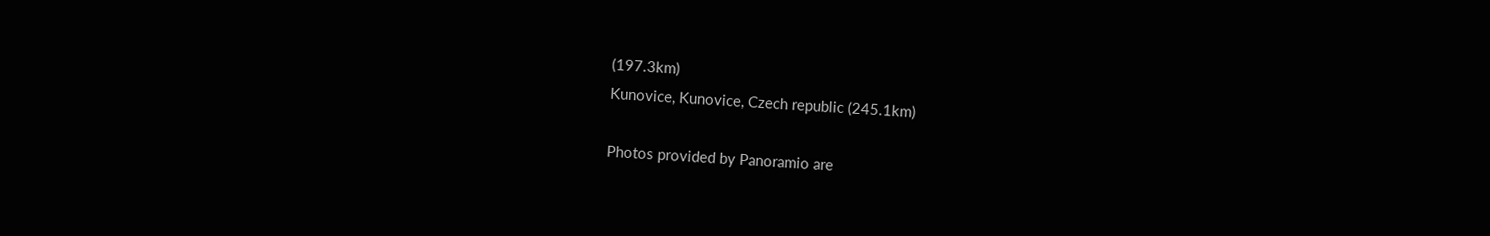(197.3km)
Kunovice, Kunovice, Czech republic (245.1km)

Photos provided by Panoramio are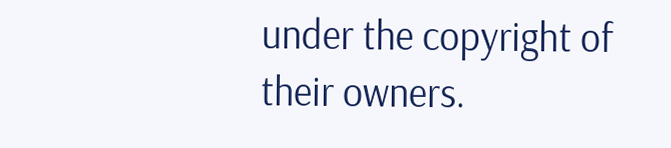under the copyright of their owners.